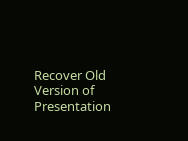Recover Old Version of Presentation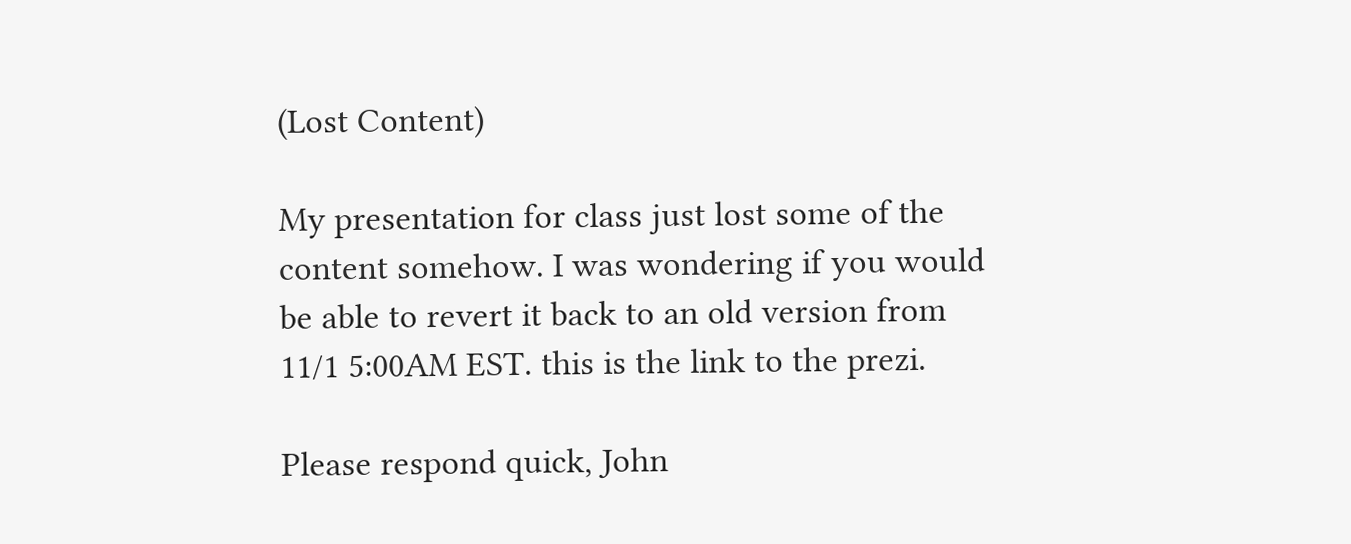(Lost Content)

My presentation for class just lost some of the content somehow. I was wondering if you would be able to revert it back to an old version from 11/1 5:00AM EST. this is the link to the prezi.

Please respond quick, John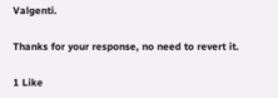Valgenti.

Thanks for your response, no need to revert it.

1 Like